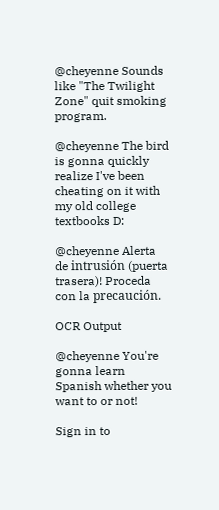@cheyenne Sounds like "The Twilight Zone" quit smoking program.

@cheyenne The bird is gonna quickly realize I've been cheating on it with my old college textbooks D:

@cheyenne Alerta de intrusión (puerta trasera)! Proceda con la precaución.

OCR Output

@cheyenne You're gonna learn Spanish whether you want to or not!

Sign in to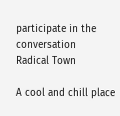participate in the conversation
Radical Town

A cool and chill place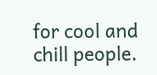for cool and chill people.